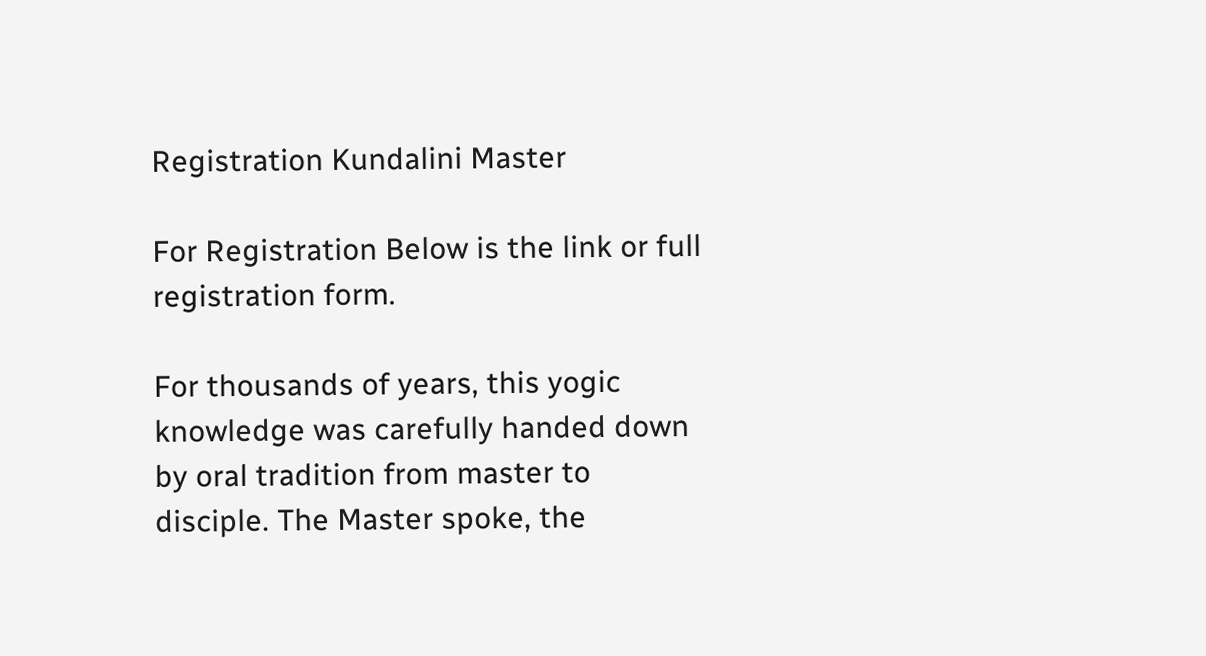Registration Kundalini Master

For Registration Below is the link or full registration form.

For thousands of years, this yogic knowledge was carefully handed down by oral tradition from master to disciple. The Master spoke, the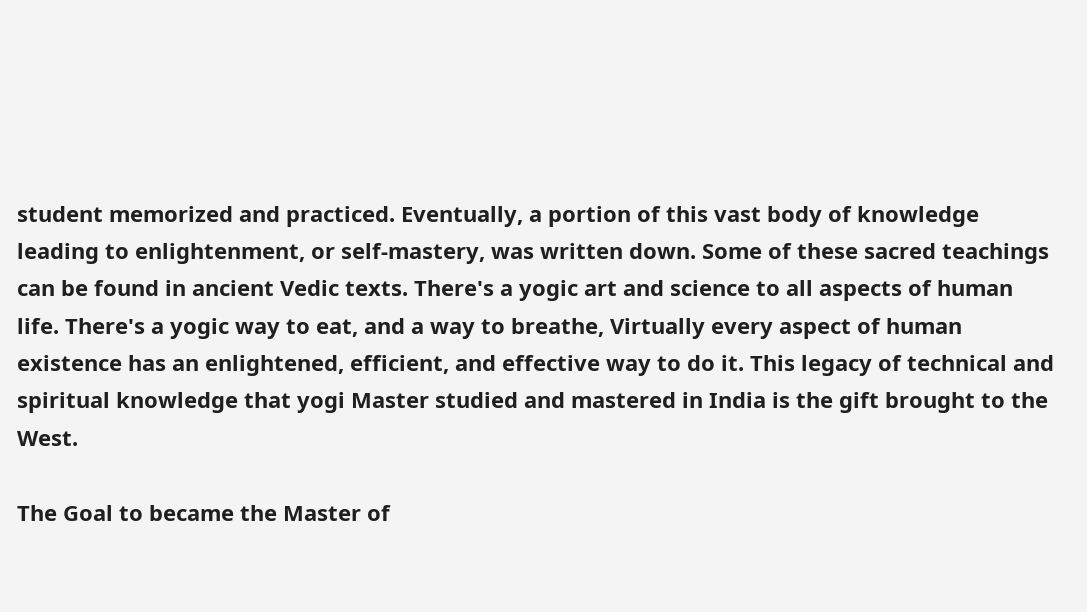student memorized and practiced. Eventually, a portion of this vast body of knowledge leading to enlightenment, or self-mastery, was written down. Some of these sacred teachings can be found in ancient Vedic texts. There's a yogic art and science to all aspects of human life. There's a yogic way to eat, and a way to breathe, Virtually every aspect of human existence has an enlightened, efficient, and effective way to do it. This legacy of technical and spiritual knowledge that yogi Master studied and mastered in India is the gift brought to the West.

The Goal to became the Master of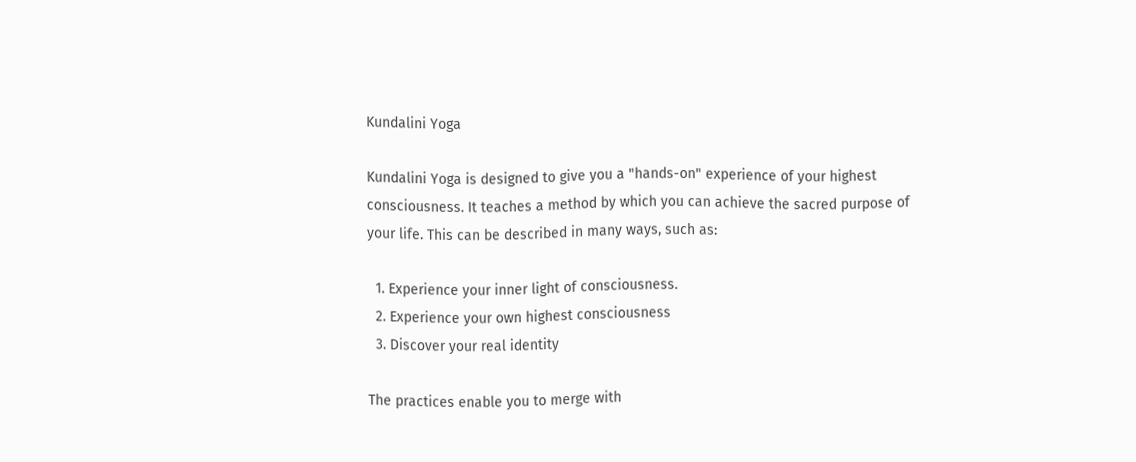Kundalini Yoga

Kundalini Yoga is designed to give you a "hands-on" experience of your highest consciousness. It teaches a method by which you can achieve the sacred purpose of your life. This can be described in many ways, such as:

  1. Experience your inner light of consciousness.
  2. Experience your own highest consciousness
  3. Discover your real identity

The practices enable you to merge with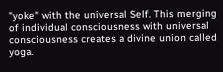"yoke" with the universal Self. This merging of individual consciousness with universal consciousness creates a divine union called yoga.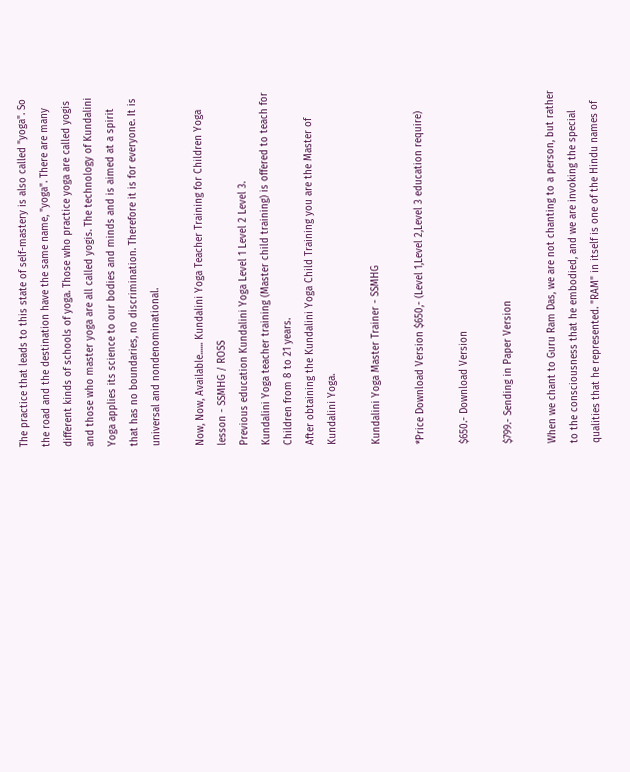The practice that leads to this state of self-mastery is also called "yoga". So the road and the destination have the same name, "yoga". There are many different kinds of schools of yoga. Those who practice yoga are called yogis and those who master yoga are all called yogis. The technology of Kundalini Yoga applies its science to our bodies and minds and is aimed at a spirit that has no boundaries, no discrimination. Therefore it is for everyone. It is universal and nondenominational.

Now, Now, Available...... Kundalini Yoga Teacher Training for Children Yoga lesson - SSMHG / ROSS
Previous education Kundalini Yoga Level 1 Level 2 Level 3.
Kundalini Yoga teacher training (Master child training) is offered to teach for Children from 8 to 21 years.
After obtaining the Kundalini Yoga Child Training you are the Master of Kundalini Yoga.

Kundalini Yoga Master Trainer - SSMHG

*Price Download Version $650,- (Level 1,Level 2,Level 3 education require)

$650.- Download Version

$799.- Sending in Paper Version

When we chant to Guru Ram Das, we are not chanting to a person, but rather to the consciousness that he embodied, and we are invoking the special qualities that he represented. "RAM" in itself is one of the Hindu names of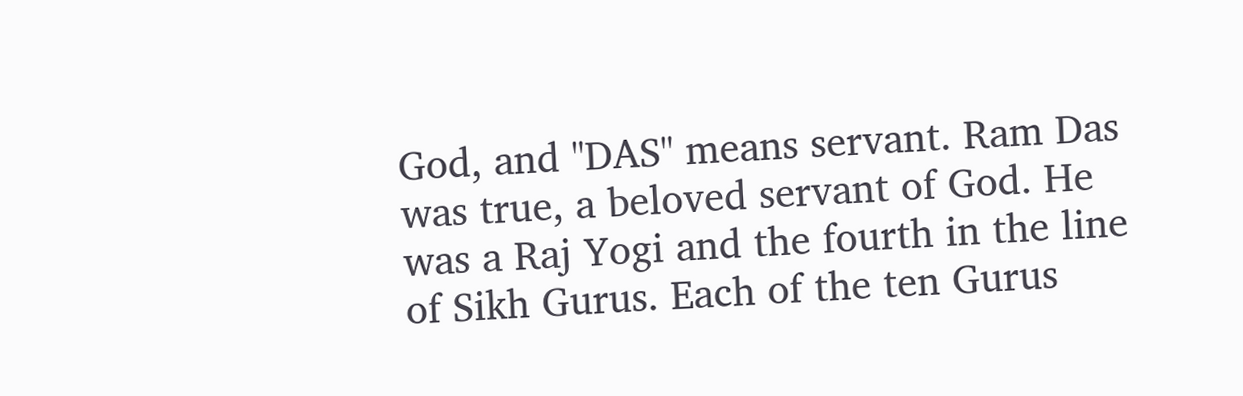God, and "DAS" means servant. Ram Das was true, a beloved servant of God. He was a Raj Yogi and the fourth in the line of Sikh Gurus. Each of the ten Gurus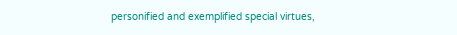personified and exemplified special virtues,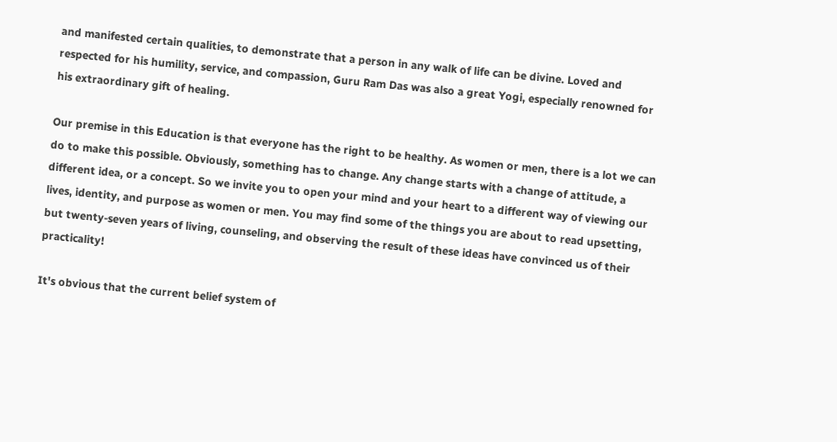and manifested certain qualities, to demonstrate that a person in any walk of life can be divine. Loved and respected for his humility, service, and compassion, Guru Ram Das was also a great Yogi, especially renowned for his extraordinary gift of healing.

Our premise in this Education is that everyone has the right to be healthy. As women or men, there is a lot we can do to make this possible. Obviously, something has to change. Any change starts with a change of attitude, a different idea, or a concept. So we invite you to open your mind and your heart to a different way of viewing our lives, identity, and purpose as women or men. You may find some of the things you are about to read upsetting, but twenty-seven years of living, counseling, and observing the result of these ideas have convinced us of their practicality!

It's obvious that the current belief system of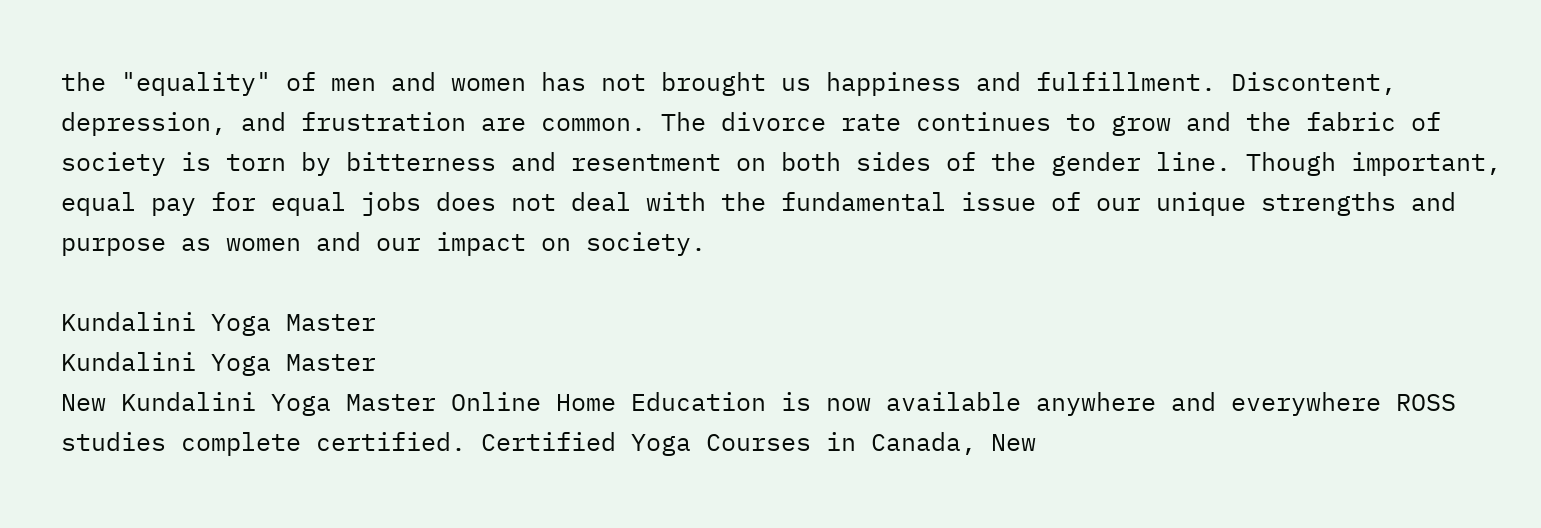the "equality" of men and women has not brought us happiness and fulfillment. Discontent, depression, and frustration are common. The divorce rate continues to grow and the fabric of society is torn by bitterness and resentment on both sides of the gender line. Though important, equal pay for equal jobs does not deal with the fundamental issue of our unique strengths and purpose as women and our impact on society.

Kundalini Yoga Master
Kundalini Yoga Master
New Kundalini Yoga Master Online Home Education is now available anywhere and everywhere ROSS studies complete certified. Certified Yoga Courses in Canada, New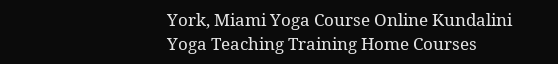York, Miami Yoga Course Online Kundalini Yoga Teaching Training Home Courses